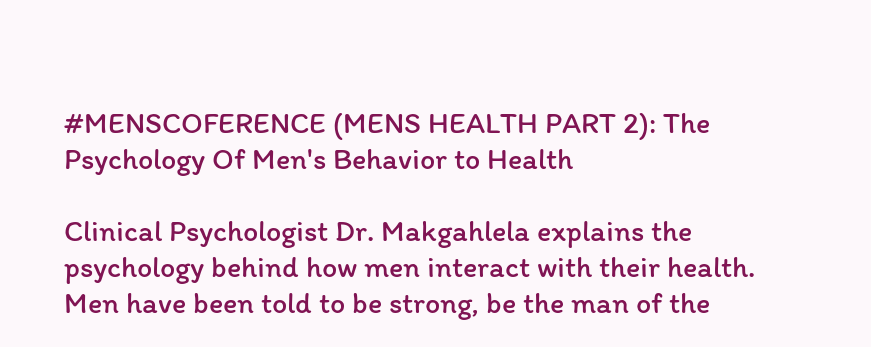#MENSCOFERENCE (MENS HEALTH PART 2): The Psychology Of Men's Behavior to Health

Clinical Psychologist Dr. Makgahlela explains the psychology behind how men interact with their health. Men have been told to be strong, be the man of the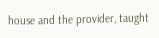house and the provider, taught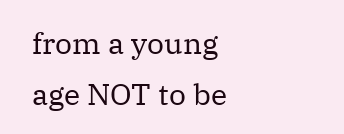from a young age NOT to be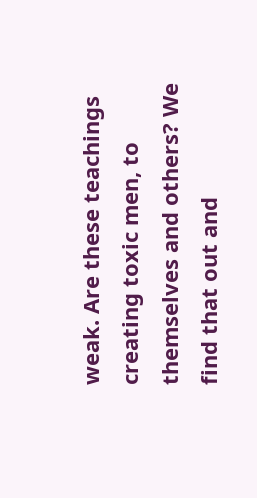weak. Are these teachings creating toxic men, to themselves and others? We find that out and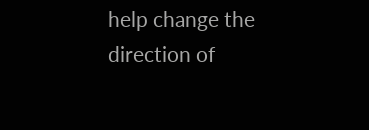help change the direction of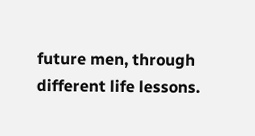future men, through different life lessons.